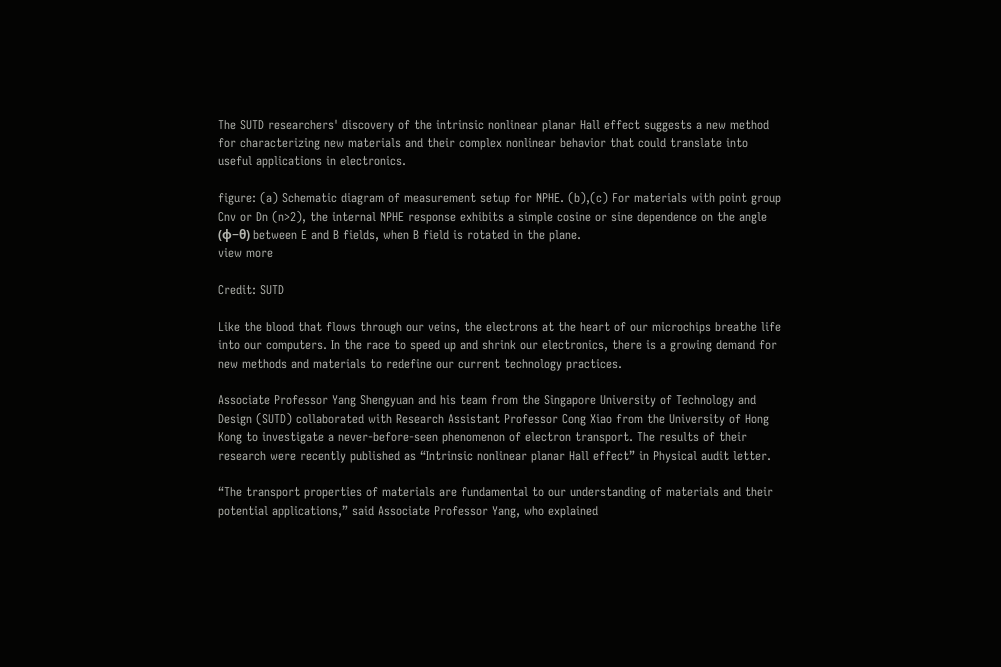The SUTD researchers' discovery of the intrinsic nonlinear planar Hall effect suggests a new method for characterizing new materials and their complex nonlinear behavior that could translate into useful applications in electronics.

figure: (a) Schematic diagram of measurement setup for NPHE. (b),(c) For materials with point group Cnv or Dn (n>2), the internal NPHE response exhibits a simple cosine or sine dependence on the angle (φ−θ) between E and B fields, when B field is rotated in the plane.
view more

Credit: SUTD

Like the blood that flows through our veins, the electrons at the heart of our microchips breathe life into our computers. In the race to speed up and shrink our electronics, there is a growing demand for new methods and materials to redefine our current technology practices.

Associate Professor Yang Shengyuan and his team from the Singapore University of Technology and Design (SUTD) collaborated with Research Assistant Professor Cong Xiao from the University of Hong Kong to investigate a never-before-seen phenomenon of electron transport. The results of their research were recently published as “Intrinsic nonlinear planar Hall effect” in Physical audit letter.

“The transport properties of materials are fundamental to our understanding of materials and their potential applications,” said Associate Professor Yang, who explained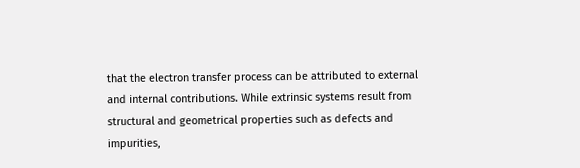that the electron transfer process can be attributed to external and internal contributions. While extrinsic systems result from structural and geometrical properties such as defects and impurities,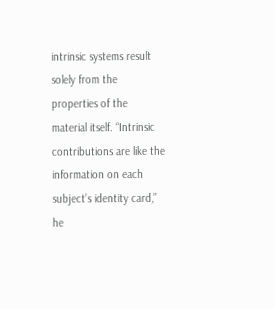intrinsic systems result solely from the properties of the material itself. “Intrinsic contributions are like the information on each subject’s identity card,” he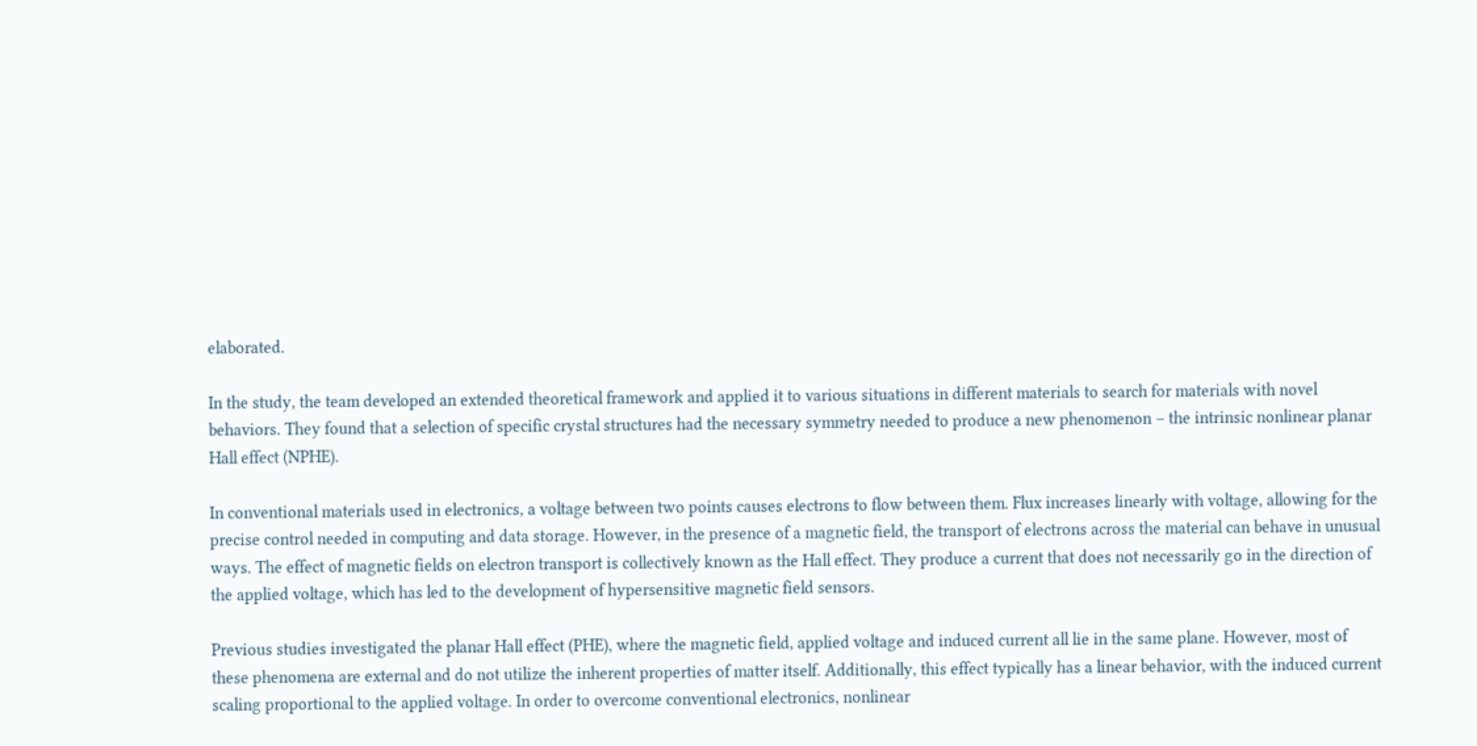elaborated.

In the study, the team developed an extended theoretical framework and applied it to various situations in different materials to search for materials with novel behaviors. They found that a selection of specific crystal structures had the necessary symmetry needed to produce a new phenomenon – the intrinsic nonlinear planar Hall effect (NPHE).

In conventional materials used in electronics, a voltage between two points causes electrons to flow between them. Flux increases linearly with voltage, allowing for the precise control needed in computing and data storage. However, in the presence of a magnetic field, the transport of electrons across the material can behave in unusual ways. The effect of magnetic fields on electron transport is collectively known as the Hall effect. They produce a current that does not necessarily go in the direction of the applied voltage, which has led to the development of hypersensitive magnetic field sensors.

Previous studies investigated the planar Hall effect (PHE), where the magnetic field, applied voltage and induced current all lie in the same plane. However, most of these phenomena are external and do not utilize the inherent properties of matter itself. Additionally, this effect typically has a linear behavior, with the induced current scaling proportional to the applied voltage. In order to overcome conventional electronics, nonlinear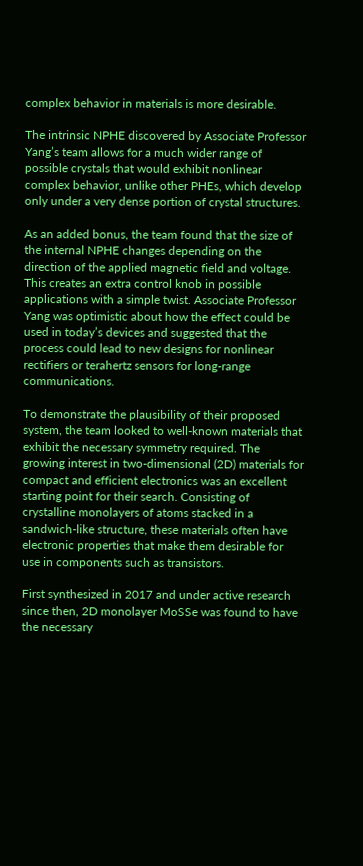complex behavior in materials is more desirable.

The intrinsic NPHE discovered by Associate Professor Yang’s team allows for a much wider range of possible crystals that would exhibit nonlinear complex behavior, unlike other PHEs, which develop only under a very dense portion of crystal structures.

As an added bonus, the team found that the size of the internal NPHE changes depending on the direction of the applied magnetic field and voltage. This creates an extra control knob in possible applications with a simple twist. Associate Professor Yang was optimistic about how the effect could be used in today’s devices and suggested that the process could lead to new designs for nonlinear rectifiers or terahertz sensors for long-range communications.

To demonstrate the plausibility of their proposed system, the team looked to well-known materials that exhibit the necessary symmetry required. The growing interest in two-dimensional (2D) materials for compact and efficient electronics was an excellent starting point for their search. Consisting of crystalline monolayers of atoms stacked in a sandwich-like structure, these materials often have electronic properties that make them desirable for use in components such as transistors.

First synthesized in 2017 and under active research since then, 2D monolayer MoSSe was found to have the necessary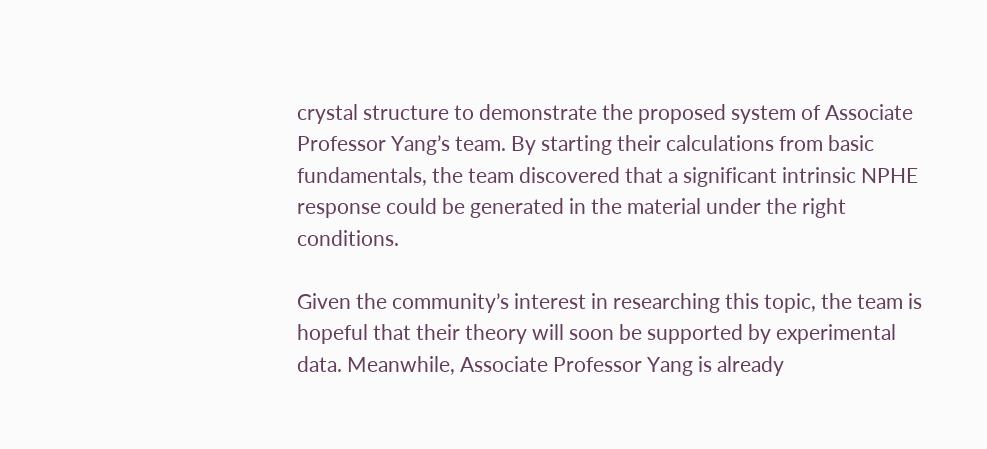crystal structure to demonstrate the proposed system of Associate Professor Yang’s team. By starting their calculations from basic fundamentals, the team discovered that a significant intrinsic NPHE response could be generated in the material under the right conditions.

Given the community’s interest in researching this topic, the team is hopeful that their theory will soon be supported by experimental data. Meanwhile, Associate Professor Yang is already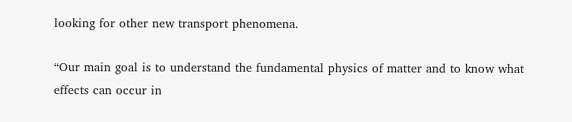looking for other new transport phenomena.

“Our main goal is to understand the fundamental physics of matter and to know what effects can occur in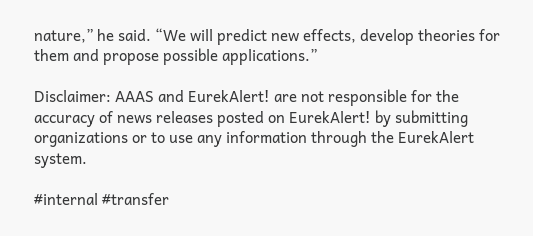nature,” he said. “We will predict new effects, develop theories for them and propose possible applications.”

Disclaimer: AAAS and EurekAlert! are not responsible for the accuracy of news releases posted on EurekAlert! by submitting organizations or to use any information through the EurekAlert system.

#internal #transfer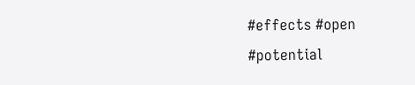#effects #open #potential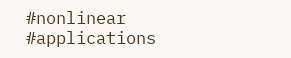#nonlinear #applications